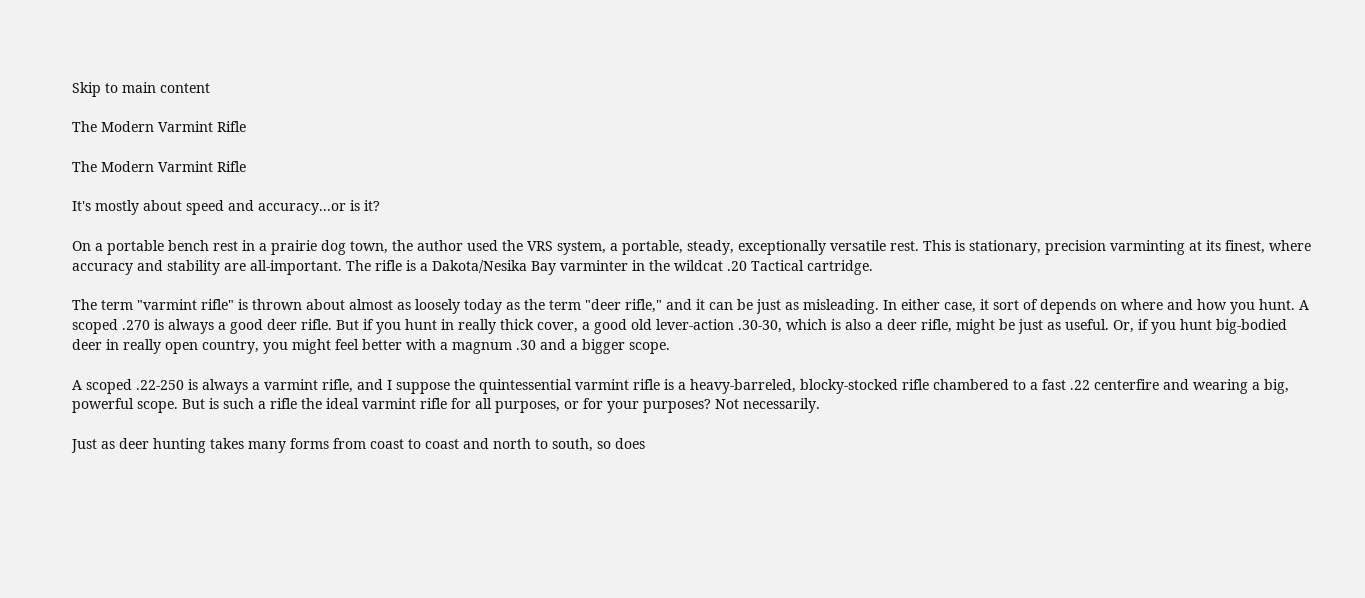Skip to main content

The Modern Varmint Rifle

The Modern Varmint Rifle

It's mostly about speed and accuracy...or is it?

On a portable bench rest in a prairie dog town, the author used the VRS system, a portable, steady, exceptionally versatile rest. This is stationary, precision varminting at its finest, where accuracy and stability are all-important. The rifle is a Dakota/Nesika Bay varminter in the wildcat .20 Tactical cartridge.

The term "varmint rifle" is thrown about almost as loosely today as the term "deer rifle," and it can be just as misleading. In either case, it sort of depends on where and how you hunt. A scoped .270 is always a good deer rifle. But if you hunt in really thick cover, a good old lever-action .30-30, which is also a deer rifle, might be just as useful. Or, if you hunt big-bodied deer in really open country, you might feel better with a magnum .30 and a bigger scope.

A scoped .22-250 is always a varmint rifle, and I suppose the quintessential varmint rifle is a heavy-barreled, blocky-stocked rifle chambered to a fast .22 centerfire and wearing a big, powerful scope. But is such a rifle the ideal varmint rifle for all purposes, or for your purposes? Not necessarily.

Just as deer hunting takes many forms from coast to coast and north to south, so does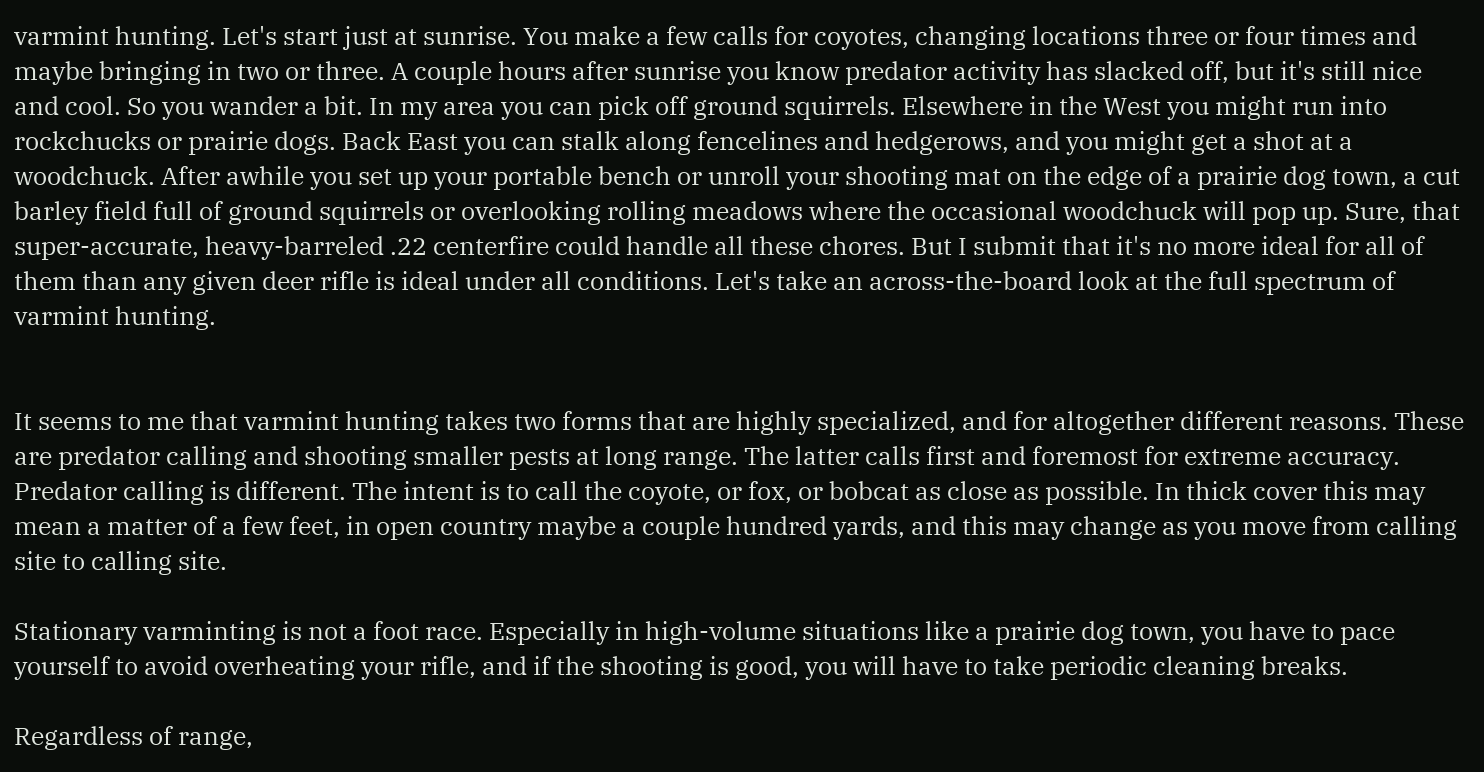varmint hunting. Let's start just at sunrise. You make a few calls for coyotes, changing locations three or four times and maybe bringing in two or three. A couple hours after sunrise you know predator activity has slacked off, but it's still nice and cool. So you wander a bit. In my area you can pick off ground squirrels. Elsewhere in the West you might run into rockchucks or prairie dogs. Back East you can stalk along fencelines and hedgerows, and you might get a shot at a woodchuck. After awhile you set up your portable bench or unroll your shooting mat on the edge of a prairie dog town, a cut barley field full of ground squirrels or overlooking rolling meadows where the occasional woodchuck will pop up. Sure, that super-accurate, heavy-barreled .22 centerfire could handle all these chores. But I submit that it's no more ideal for all of them than any given deer rifle is ideal under all conditions. Let's take an across-the-board look at the full spectrum of varmint hunting.


It seems to me that varmint hunting takes two forms that are highly specialized, and for altogether different reasons. These are predator calling and shooting smaller pests at long range. The latter calls first and foremost for extreme accuracy. Predator calling is different. The intent is to call the coyote, or fox, or bobcat as close as possible. In thick cover this may mean a matter of a few feet, in open country maybe a couple hundred yards, and this may change as you move from calling site to calling site.

Stationary varminting is not a foot race. Especially in high-volume situations like a prairie dog town, you have to pace yourself to avoid overheating your rifle, and if the shooting is good, you will have to take periodic cleaning breaks.

Regardless of range,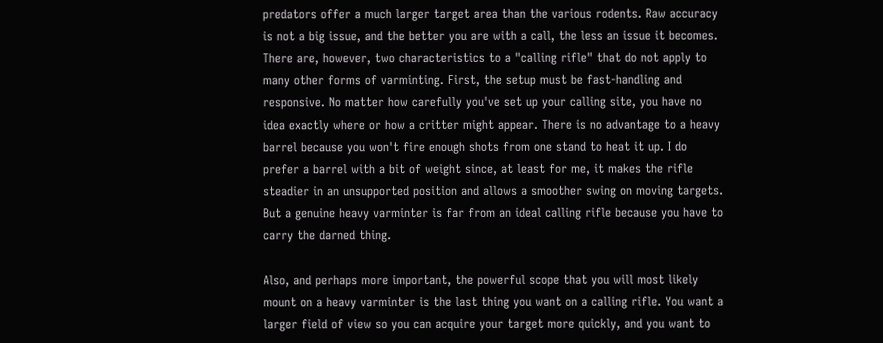predators offer a much larger target area than the various rodents. Raw accuracy is not a big issue, and the better you are with a call, the less an issue it becomes. There are, however, two characteristics to a "calling rifle" that do not apply to many other forms of varminting. First, the setup must be fast-handling and responsive. No matter how carefully you've set up your calling site, you have no idea exactly where or how a critter might appear. There is no advantage to a heavy barrel because you won't fire enough shots from one stand to heat it up. I do prefer a barrel with a bit of weight since, at least for me, it makes the rifle steadier in an unsupported position and allows a smoother swing on moving targets. But a genuine heavy varminter is far from an ideal calling rifle because you have to carry the darned thing.

Also, and perhaps more important, the powerful scope that you will most likely mount on a heavy varminter is the last thing you want on a calling rifle. You want a larger field of view so you can acquire your target more quickly, and you want to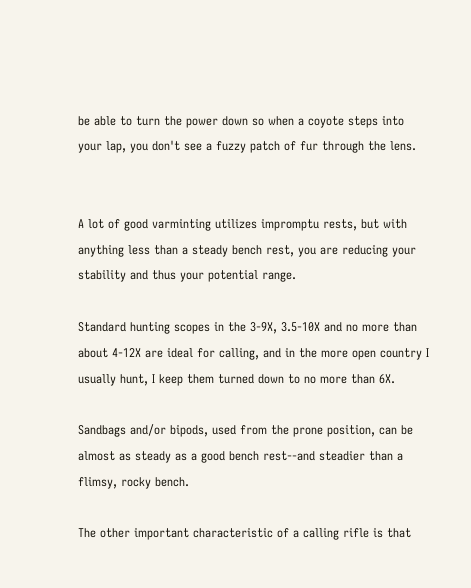be able to turn the power down so when a coyote steps into your lap, you don't see a fuzzy patch of fur through the lens.


A lot of good varminting utilizes impromptu rests, but with anything less than a steady bench rest, you are reducing your stability and thus your potential range.

Standard hunting scopes in the 3-9X, 3.5-10X and no more than about 4-12X are ideal for calling, and in the more open country I usually hunt, I keep them turned down to no more than 6X.

Sandbags and/or bipods, used from the prone position, can be almost as steady as a good bench rest--and steadier than a flimsy, rocky bench.

The other important characteristic of a calling rifle is that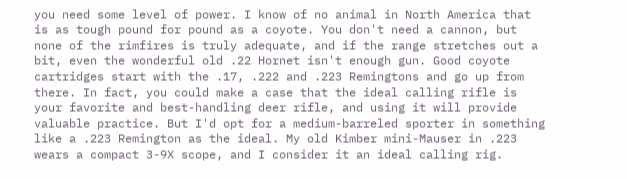you need some level of power. I know of no animal in North America that is as tough pound for pound as a coyote. You don't need a cannon, but none of the rimfires is truly adequate, and if the range stretches out a bit, even the wonderful old .22 Hornet isn't enough gun. Good coyote cartridges start with the .17, .222 and .223 Remingtons and go up from there. In fact, you could make a case that the ideal calling rifle is your favorite and best-handling deer rifle, and using it will provide valuable practice. But I'd opt for a medium-barreled sporter in something like a .223 Remington as the ideal. My old Kimber mini-Mauser in .223 wears a compact 3-9X scope, and I consider it an ideal calling rig.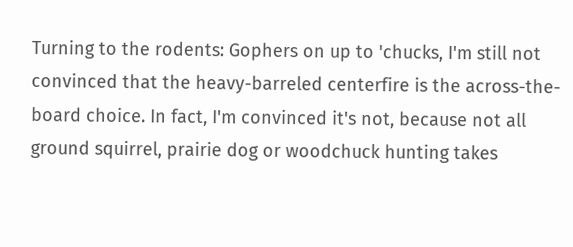Turning to the rodents: Gophers on up to 'chucks, I'm still not convinced that the heavy-barreled centerfire is the across-the-board choice. In fact, I'm convinced it's not, because not all ground squirrel, prairie dog or woodchuck hunting takes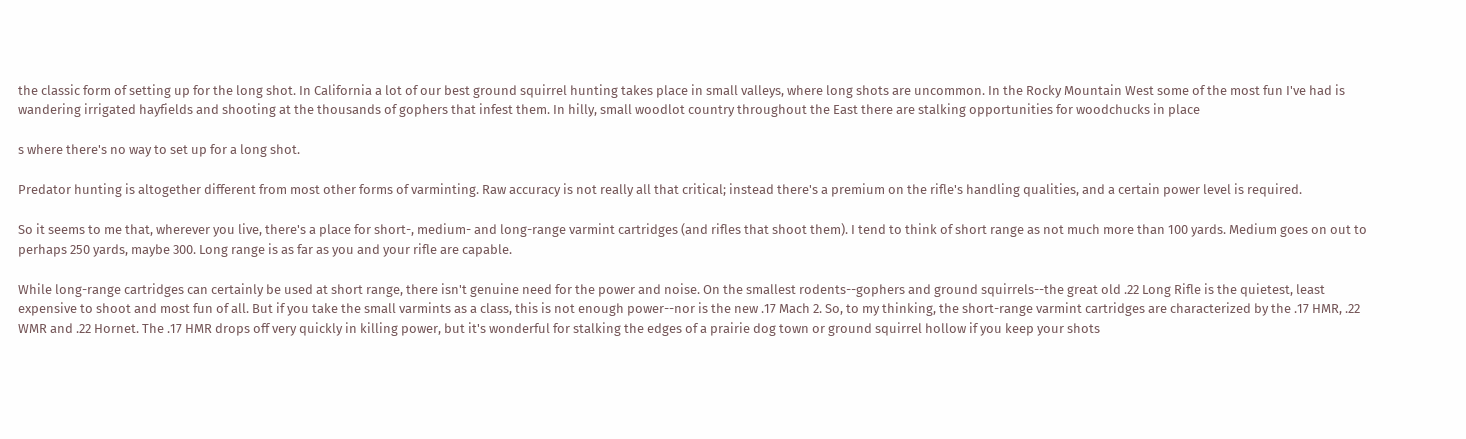the classic form of setting up for the long shot. In California a lot of our best ground squirrel hunting takes place in small valleys, where long shots are uncommon. In the Rocky Mountain West some of the most fun I've had is wandering irrigated hayfields and shooting at the thousands of gophers that infest them. In hilly, small woodlot country throughout the East there are stalking opportunities for woodchucks in place

s where there's no way to set up for a long shot.

Predator hunting is altogether different from most other forms of varminting. Raw accuracy is not really all that critical; instead there's a premium on the rifle's handling qualities, and a certain power level is required.

So it seems to me that, wherever you live, there's a place for short-, medium- and long-range varmint cartridges (and rifles that shoot them). I tend to think of short range as not much more than 100 yards. Medium goes on out to perhaps 250 yards, maybe 300. Long range is as far as you and your rifle are capable.

While long-range cartridges can certainly be used at short range, there isn't genuine need for the power and noise. On the smallest rodents--gophers and ground squirrels--the great old .22 Long Rifle is the quietest, least expensive to shoot and most fun of all. But if you take the small varmints as a class, this is not enough power--nor is the new .17 Mach 2. So, to my thinking, the short-range varmint cartridges are characterized by the .17 HMR, .22 WMR and .22 Hornet. The .17 HMR drops off very quickly in killing power, but it's wonderful for stalking the edges of a prairie dog town or ground squirrel hollow if you keep your shots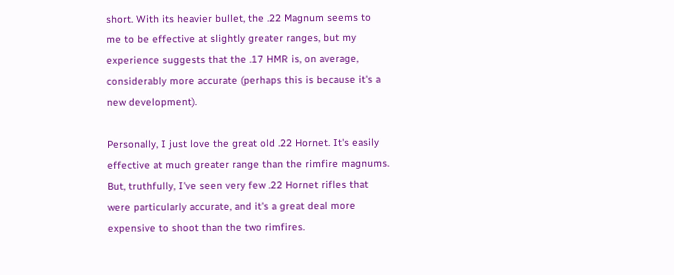short. With its heavier bullet, the .22 Magnum seems to me to be effective at slightly greater ranges, but my experience suggests that the .17 HMR is, on average, considerably more accurate (perhaps this is because it's a new development).

Personally, I just love the great old .22 Hornet. It's easily effective at much greater range than the rimfire magnums. But, truthfully, I've seen very few .22 Hornet rifles that were particularly accurate, and it's a great deal more expensive to shoot than the two rimfires.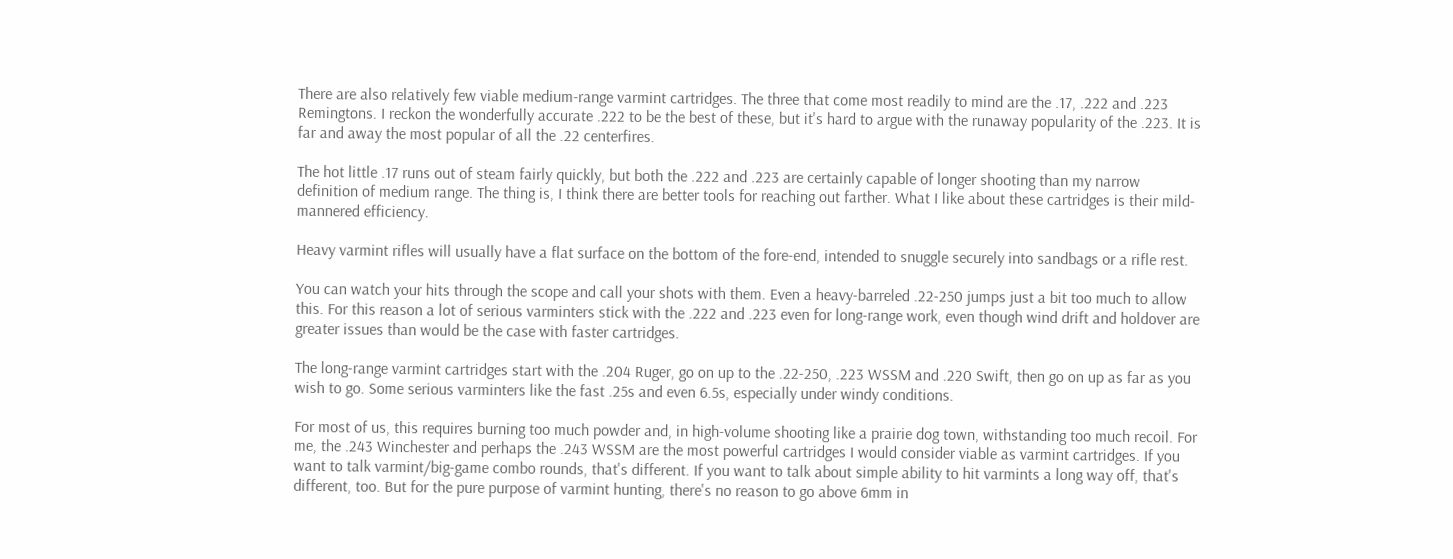There are also relatively few viable medium-range varmint cartridges. The three that come most readily to mind are the .17, .222 and .223 Remingtons. I reckon the wonderfully accurate .222 to be the best of these, but it's hard to argue with the runaway popularity of the .223. It is far and away the most popular of all the .22 centerfires.

The hot little .17 runs out of steam fairly quickly, but both the .222 and .223 are certainly capable of longer shooting than my narrow definition of medium range. The thing is, I think there are better tools for reaching out farther. What I like about these cartridges is their mild-mannered efficiency.

Heavy varmint rifles will usually have a flat surface on the bottom of the fore-end, intended to snuggle securely into sandbags or a rifle rest.

You can watch your hits through the scope and call your shots with them. Even a heavy-barreled .22-250 jumps just a bit too much to allow this. For this reason a lot of serious varminters stick with the .222 and .223 even for long-range work, even though wind drift and holdover are greater issues than would be the case with faster cartridges.

The long-range varmint cartridges start with the .204 Ruger, go on up to the .22-250, .223 WSSM and .220 Swift, then go on up as far as you wish to go. Some serious varminters like the fast .25s and even 6.5s, especially under windy conditions.

For most of us, this requires burning too much powder and, in high-volume shooting like a prairie dog town, withstanding too much recoil. For me, the .243 Winchester and perhaps the .243 WSSM are the most powerful cartridges I would consider viable as varmint cartridges. If you want to talk varmint/big-game combo rounds, that's different. If you want to talk about simple ability to hit varmints a long way off, that's different, too. But for the pure purpose of varmint hunting, there's no reason to go above 6mm in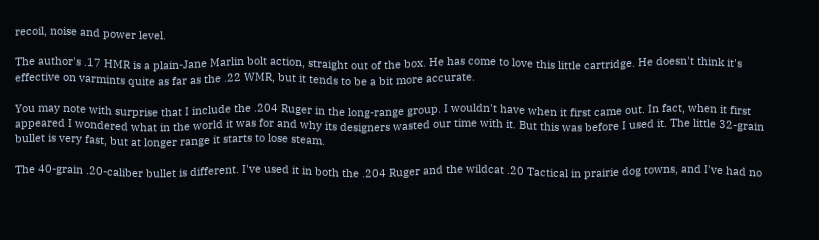recoil, noise and power level.

The author's .17 HMR is a plain-Jane Marlin bolt action, straight out of the box. He has come to love this little cartridge. He doesn't think it's effective on varmints quite as far as the .22 WMR, but it tends to be a bit more accurate.

You may note with surprise that I include the .204 Ruger in the long-range group. I wouldn't have when it first came out. In fact, when it first appeared I wondered what in the world it was for and why its designers wasted our time with it. But this was before I used it. The little 32-grain bullet is very fast, but at longer range it starts to lose steam.

The 40-grain .20-caliber bullet is different. I've used it in both the .204 Ruger and the wildcat .20 Tactical in prairie dog towns, and I've had no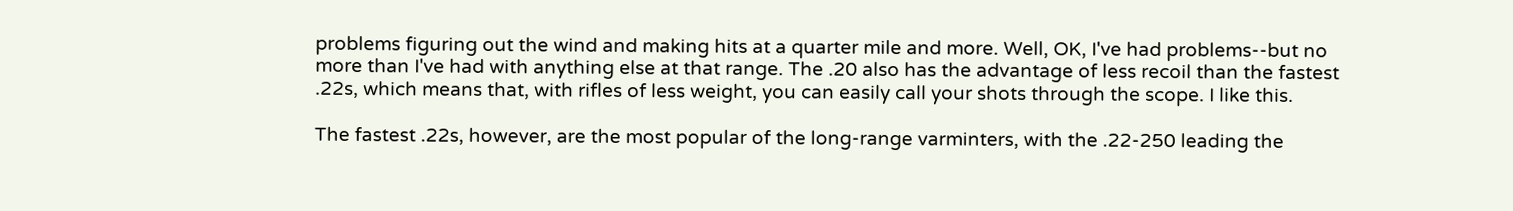problems figuring out the wind and making hits at a quarter mile and more. Well, OK, I've had problems--but no more than I've had with anything else at that range. The .20 also has the advantage of less recoil than the fastest .22s, which means that, with rifles of less weight, you can easily call your shots through the scope. I like this.

The fastest .22s, however, are the most popular of the long-range varminters, with the .22-250 leading the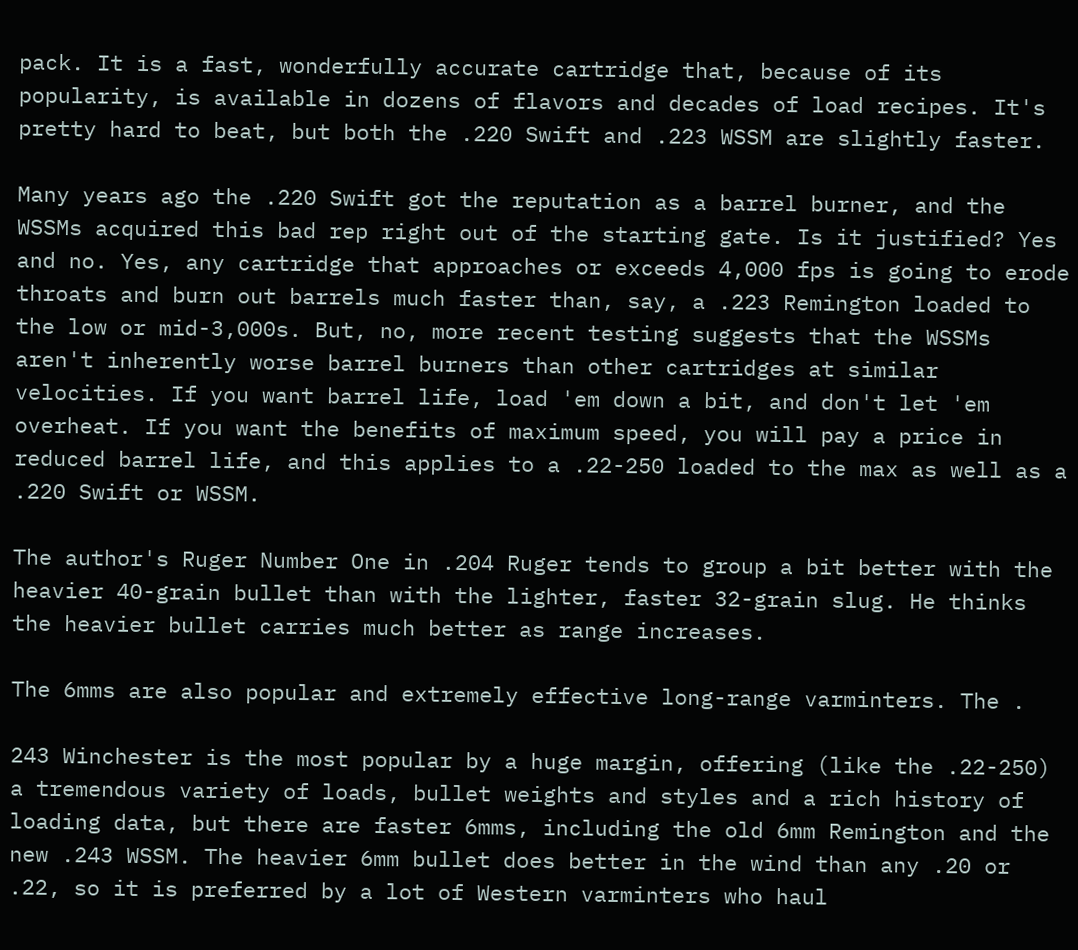pack. It is a fast, wonderfully accurate cartridge that, because of its popularity, is available in dozens of flavors and decades of load recipes. It's pretty hard to beat, but both the .220 Swift and .223 WSSM are slightly faster.

Many years ago the .220 Swift got the reputation as a barrel burner, and the WSSMs acquired this bad rep right out of the starting gate. Is it justified? Yes and no. Yes, any cartridge that approaches or exceeds 4,000 fps is going to erode throats and burn out barrels much faster than, say, a .223 Remington loaded to the low or mid-3,000s. But, no, more recent testing suggests that the WSSMs aren't inherently worse barrel burners than other cartridges at similar velocities. If you want barrel life, load 'em down a bit, and don't let 'em overheat. If you want the benefits of maximum speed, you will pay a price in reduced barrel life, and this applies to a .22-250 loaded to the max as well as a .220 Swift or WSSM.

The author's Ruger Number One in .204 Ruger tends to group a bit better with the heavier 40-grain bullet than with the lighter, faster 32-grain slug. He thinks the heavier bullet carries much better as range increases.

The 6mms are also popular and extremely effective long-range varminters. The .

243 Winchester is the most popular by a huge margin, offering (like the .22-250) a tremendous variety of loads, bullet weights and styles and a rich history of loading data, but there are faster 6mms, including the old 6mm Remington and the new .243 WSSM. The heavier 6mm bullet does better in the wind than any .20 or .22, so it is preferred by a lot of Western varminters who haul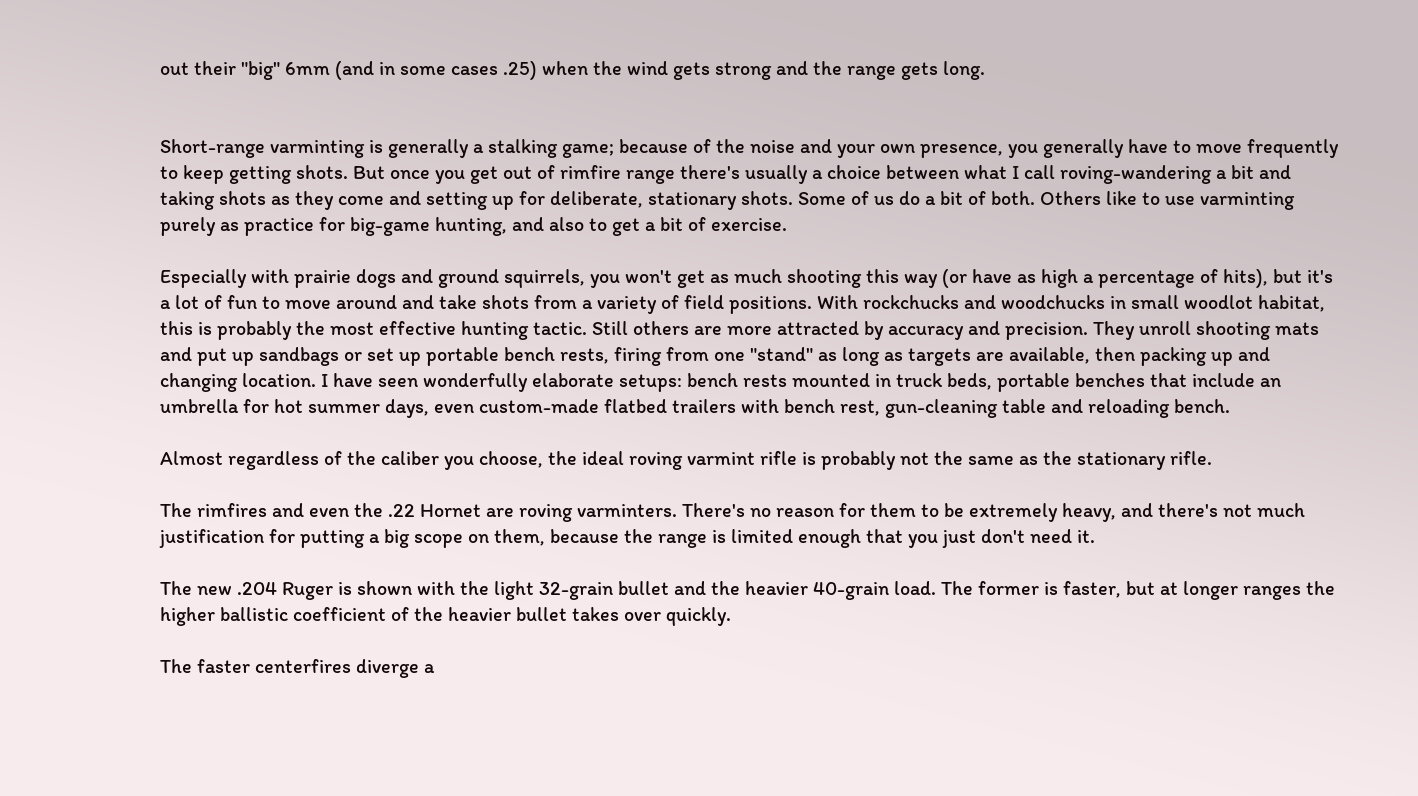out their "big" 6mm (and in some cases .25) when the wind gets strong and the range gets long.


Short-range varminting is generally a stalking game; because of the noise and your own presence, you generally have to move frequently to keep getting shots. But once you get out of rimfire range there's usually a choice between what I call roving-wandering a bit and taking shots as they come and setting up for deliberate, stationary shots. Some of us do a bit of both. Others like to use varminting purely as practice for big-game hunting, and also to get a bit of exercise.

Especially with prairie dogs and ground squirrels, you won't get as much shooting this way (or have as high a percentage of hits), but it's a lot of fun to move around and take shots from a variety of field positions. With rockchucks and woodchucks in small woodlot habitat, this is probably the most effective hunting tactic. Still others are more attracted by accuracy and precision. They unroll shooting mats and put up sandbags or set up portable bench rests, firing from one "stand" as long as targets are available, then packing up and changing location. I have seen wonderfully elaborate setups: bench rests mounted in truck beds, portable benches that include an umbrella for hot summer days, even custom-made flatbed trailers with bench rest, gun-cleaning table and reloading bench.

Almost regardless of the caliber you choose, the ideal roving varmint rifle is probably not the same as the stationary rifle.

The rimfires and even the .22 Hornet are roving varminters. There's no reason for them to be extremely heavy, and there's not much justification for putting a big scope on them, because the range is limited enough that you just don't need it.

The new .204 Ruger is shown with the light 32-grain bullet and the heavier 40-grain load. The former is faster, but at longer ranges the higher ballistic coefficient of the heavier bullet takes over quickly.

The faster centerfires diverge a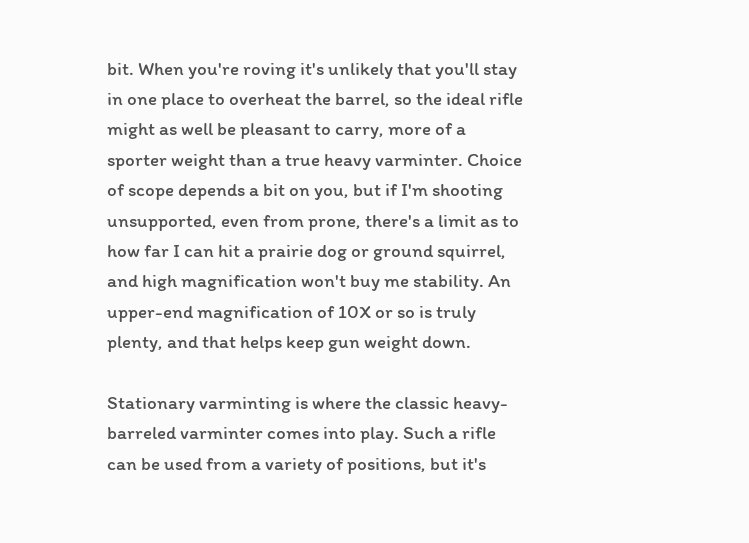bit. When you're roving it's unlikely that you'll stay in one place to overheat the barrel, so the ideal rifle might as well be pleasant to carry, more of a sporter weight than a true heavy varminter. Choice of scope depends a bit on you, but if I'm shooting unsupported, even from prone, there's a limit as to how far I can hit a prairie dog or ground squirrel, and high magnification won't buy me stability. An upper-end magnification of 10X or so is truly plenty, and that helps keep gun weight down.

Stationary varminting is where the classic heavy-barreled varminter comes into play. Such a rifle can be used from a variety of positions, but it's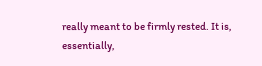really meant to be firmly rested. It is, essentially,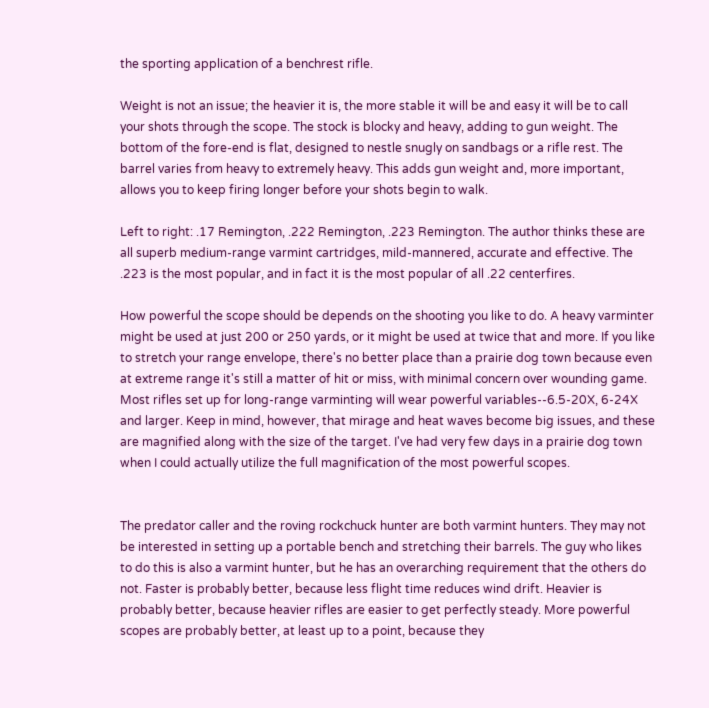the sporting application of a benchrest rifle.

Weight is not an issue; the heavier it is, the more stable it will be and easy it will be to call your shots through the scope. The stock is blocky and heavy, adding to gun weight. The bottom of the fore-end is flat, designed to nestle snugly on sandbags or a rifle rest. The barrel varies from heavy to extremely heavy. This adds gun weight and, more important, allows you to keep firing longer before your shots begin to walk.

Left to right: .17 Remington, .222 Remington, .223 Remington. The author thinks these are all superb medium-range varmint cartridges, mild-mannered, accurate and effective. The .223 is the most popular, and in fact it is the most popular of all .22 centerfires.

How powerful the scope should be depends on the shooting you like to do. A heavy varminter might be used at just 200 or 250 yards, or it might be used at twice that and more. If you like to stretch your range envelope, there's no better place than a prairie dog town because even at extreme range it's still a matter of hit or miss, with minimal concern over wounding game. Most rifles set up for long-range varminting will wear powerful variables--6.5-20X, 6-24X and larger. Keep in mind, however, that mirage and heat waves become big issues, and these are magnified along with the size of the target. I've had very few days in a prairie dog town when I could actually utilize the full magnification of the most powerful scopes.


The predator caller and the roving rockchuck hunter are both varmint hunters. They may not be interested in setting up a portable bench and stretching their barrels. The guy who likes to do this is also a varmint hunter, but he has an overarching requirement that the others do not. Faster is probably better, because less flight time reduces wind drift. Heavier is probably better, because heavier rifles are easier to get perfectly steady. More powerful scopes are probably better, at least up to a point, because they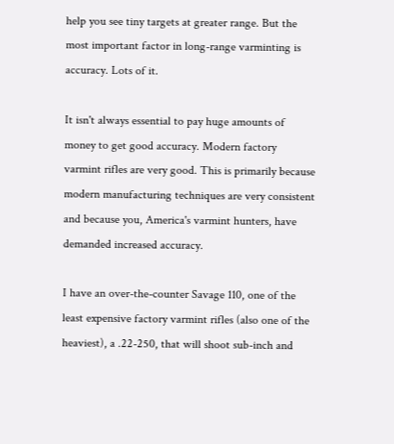help you see tiny targets at greater range. But the most important factor in long-range varminting is accuracy. Lots of it.

It isn't always essential to pay huge amounts of money to get good accuracy. Modern factory varmint rifles are very good. This is primarily because modern manufacturing techniques are very consistent and because you, America's varmint hunters, have demanded increased accuracy.

I have an over-the-counter Savage 110, one of the least expensive factory varmint rifles (also one of the heaviest), a .22-250, that will shoot sub-inch and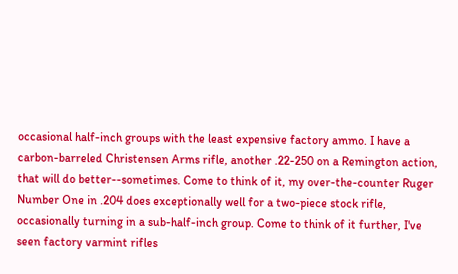occasional half-inch groups with the least expensive factory ammo. I have a carbon-barreled Christensen Arms rifle, another .22-250 on a Remington action, that will do better--sometimes. Come to think of it, my over-the-counter Ruger Number One in .204 does exceptionally well for a two-piece stock rifle, occasionally turning in a sub-half-inch group. Come to think of it further, I've seen factory varmint rifles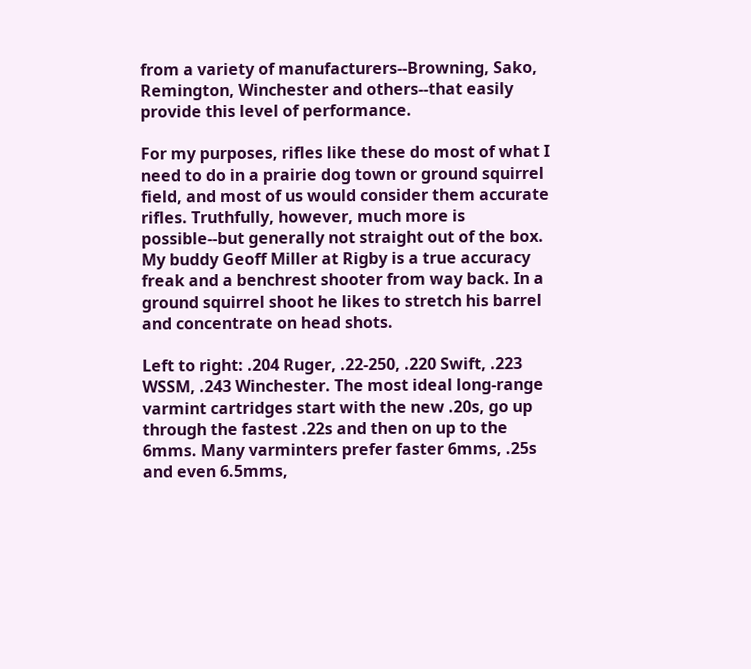from a variety of manufacturers--Browning, Sako, Remington, Winchester and others--that easily provide this level of performance.

For my purposes, rifles like these do most of what I need to do in a prairie dog town or ground squirrel field, and most of us would consider them accurate rifles. Truthfully, however, much more is possible--but generally not straight out of the box. My buddy Geoff Miller at Rigby is a true accuracy freak and a benchrest shooter from way back. In a ground squirrel shoot he likes to stretch his barrel and concentrate on head shots.

Left to right: .204 Ruger, .22-250, .220 Swift, .223 WSSM, .243 Winchester. The most ideal long-range varmint cartridges start with the new .20s, go up through the fastest .22s and then on up to the 6mms. Many varminters prefer faster 6mms, .25s and even 6.5mms,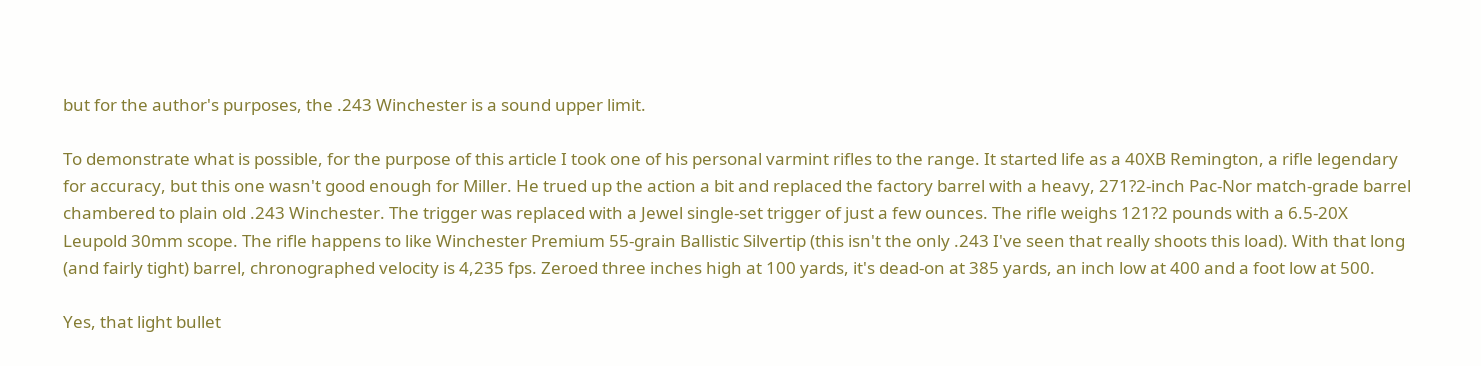but for the author's purposes, the .243 Winchester is a sound upper limit.

To demonstrate what is possible, for the purpose of this article I took one of his personal varmint rifles to the range. It started life as a 40XB Remington, a rifle legendary for accuracy, but this one wasn't good enough for Miller. He trued up the action a bit and replaced the factory barrel with a heavy, 271?2-inch Pac-Nor match-grade barrel chambered to plain old .243 Winchester. The trigger was replaced with a Jewel single-set trigger of just a few ounces. The rifle weighs 121?2 pounds with a 6.5-20X Leupold 30mm scope. The rifle happens to like Winchester Premium 55-grain Ballistic Silvertip (this isn't the only .243 I've seen that really shoots this load). With that long (and fairly tight) barrel, chronographed velocity is 4,235 fps. Zeroed three inches high at 100 yards, it's dead-on at 385 yards, an inch low at 400 and a foot low at 500.

Yes, that light bullet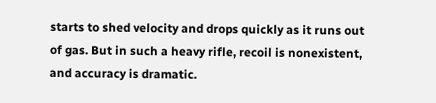starts to shed velocity and drops quickly as it runs out of gas. But in such a heavy rifle, recoil is nonexistent, and accuracy is dramatic.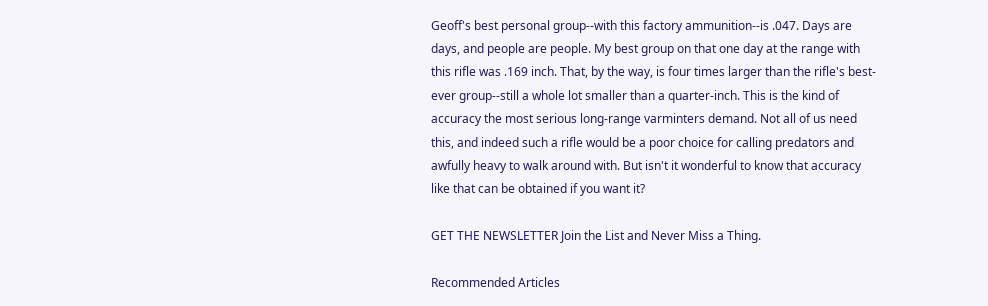Geoff's best personal group--with this factory ammunition--is .047. Days are days, and people are people. My best group on that one day at the range with this rifle was .169 inch. That, by the way, is four times larger than the rifle's best-ever group--still a whole lot smaller than a quarter-inch. This is the kind of accuracy the most serious long-range varminters demand. Not all of us need this, and indeed such a rifle would be a poor choice for calling predators and awfully heavy to walk around with. But isn't it wonderful to know that accuracy like that can be obtained if you want it?

GET THE NEWSLETTER Join the List and Never Miss a Thing.

Recommended Articles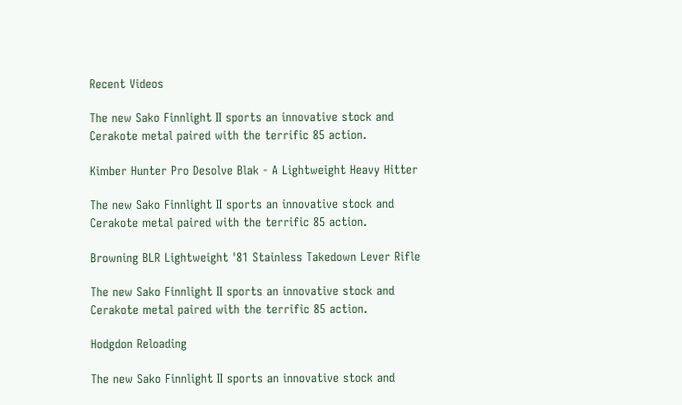Recent Videos

The new Sako Finnlight II sports an innovative stock and Cerakote metal paired with the terrific 85 action.

Kimber Hunter Pro Desolve Blak - A Lightweight Heavy Hitter

The new Sako Finnlight II sports an innovative stock and Cerakote metal paired with the terrific 85 action.

Browning BLR Lightweight '81 Stainless Takedown Lever Rifle

The new Sako Finnlight II sports an innovative stock and Cerakote metal paired with the terrific 85 action.

Hodgdon Reloading

The new Sako Finnlight II sports an innovative stock and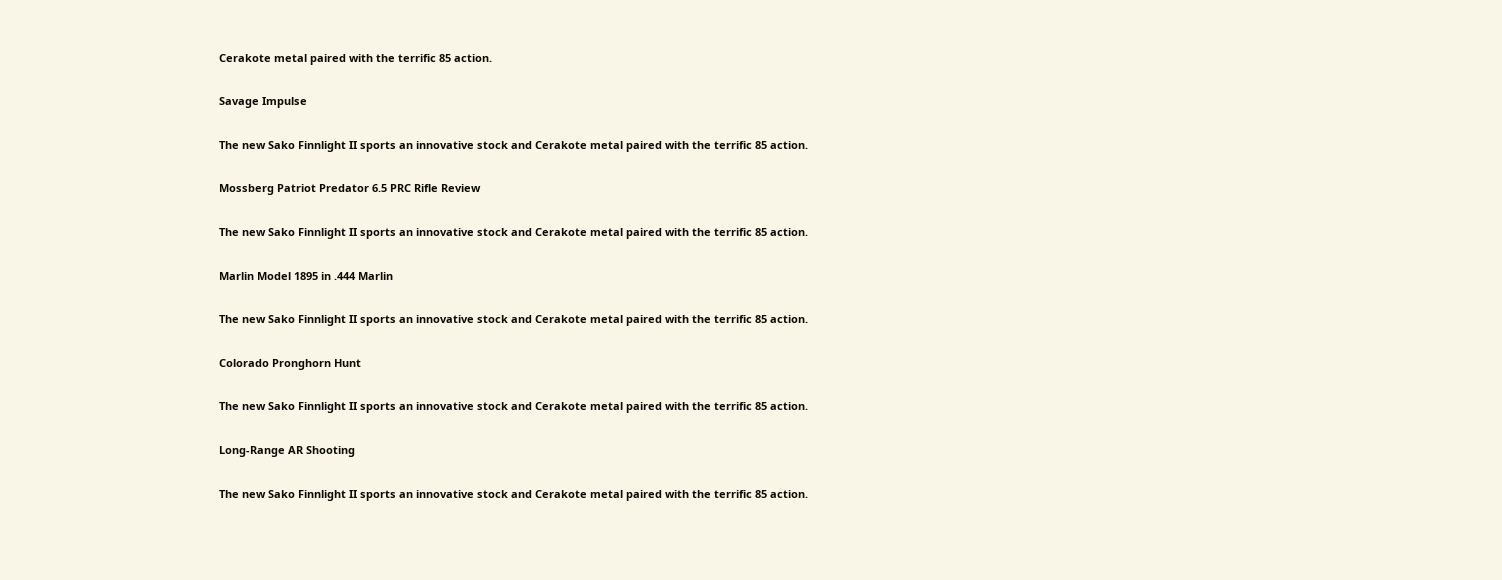Cerakote metal paired with the terrific 85 action.

Savage Impulse

The new Sako Finnlight II sports an innovative stock and Cerakote metal paired with the terrific 85 action.

Mossberg Patriot Predator 6.5 PRC Rifle Review

The new Sako Finnlight II sports an innovative stock and Cerakote metal paired with the terrific 85 action.

Marlin Model 1895 in .444 Marlin

The new Sako Finnlight II sports an innovative stock and Cerakote metal paired with the terrific 85 action.

Colorado Pronghorn Hunt

The new Sako Finnlight II sports an innovative stock and Cerakote metal paired with the terrific 85 action.

Long-Range AR Shooting

The new Sako Finnlight II sports an innovative stock and Cerakote metal paired with the terrific 85 action.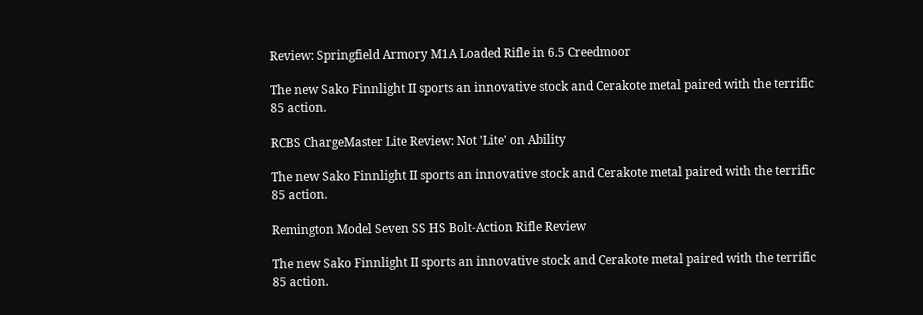Review: Springfield Armory M1A Loaded Rifle in 6.5 Creedmoor

The new Sako Finnlight II sports an innovative stock and Cerakote metal paired with the terrific 85 action.

RCBS ChargeMaster Lite Review: Not 'Lite' on Ability

The new Sako Finnlight II sports an innovative stock and Cerakote metal paired with the terrific 85 action.

Remington Model Seven SS HS Bolt-Action Rifle Review

The new Sako Finnlight II sports an innovative stock and Cerakote metal paired with the terrific 85 action.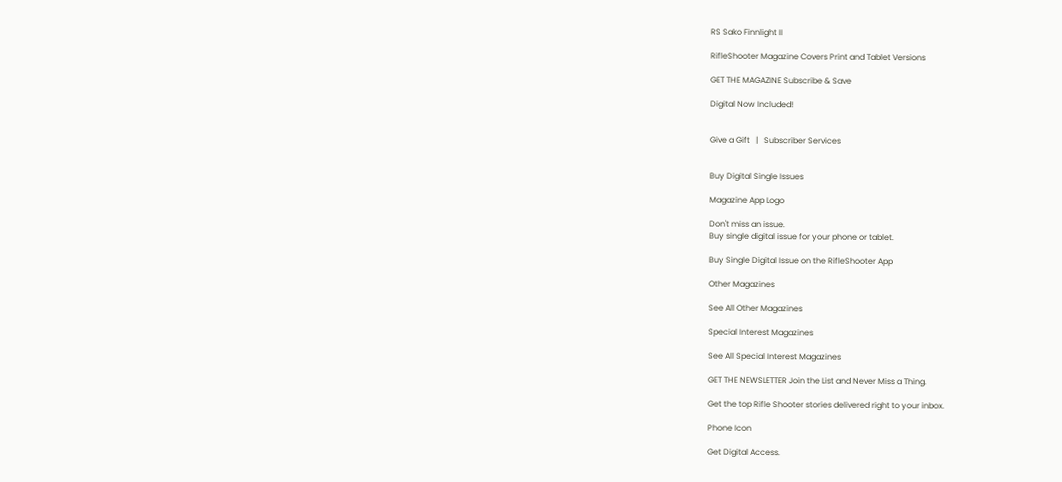RS Sako Finnlight II

RifleShooter Magazine Covers Print and Tablet Versions

GET THE MAGAZINE Subscribe & Save

Digital Now Included!


Give a Gift   |   Subscriber Services


Buy Digital Single Issues

Magazine App Logo

Don't miss an issue.
Buy single digital issue for your phone or tablet.

Buy Single Digital Issue on the RifleShooter App

Other Magazines

See All Other Magazines

Special Interest Magazines

See All Special Interest Magazines

GET THE NEWSLETTER Join the List and Never Miss a Thing.

Get the top Rifle Shooter stories delivered right to your inbox.

Phone Icon

Get Digital Access.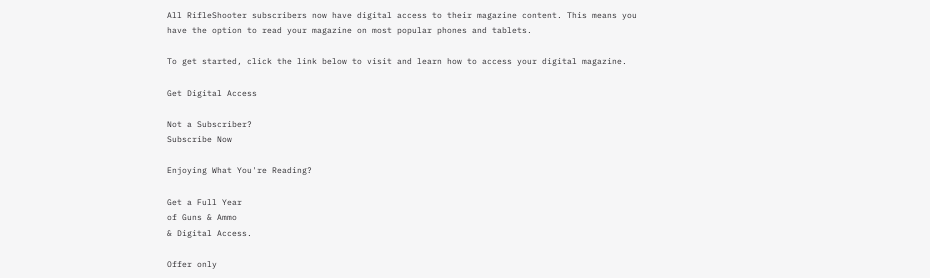All RifleShooter subscribers now have digital access to their magazine content. This means you have the option to read your magazine on most popular phones and tablets.

To get started, click the link below to visit and learn how to access your digital magazine.

Get Digital Access

Not a Subscriber?
Subscribe Now

Enjoying What You're Reading?

Get a Full Year
of Guns & Ammo
& Digital Access.

Offer only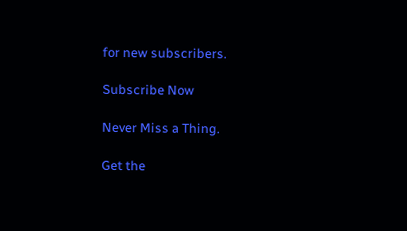for new subscribers.

Subscribe Now

Never Miss a Thing.

Get the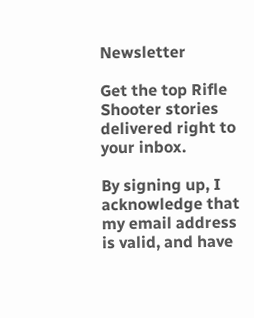Newsletter

Get the top Rifle Shooter stories delivered right to your inbox.

By signing up, I acknowledge that my email address is valid, and have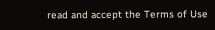read and accept the Terms of Use